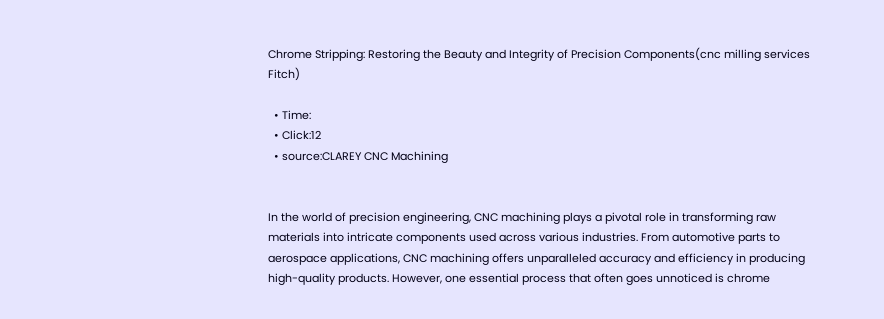Chrome Stripping: Restoring the Beauty and Integrity of Precision Components(cnc milling services Fitch)

  • Time:
  • Click:12
  • source:CLAREY CNC Machining


In the world of precision engineering, CNC machining plays a pivotal role in transforming raw materials into intricate components used across various industries. From automotive parts to aerospace applications, CNC machining offers unparalleled accuracy and efficiency in producing high-quality products. However, one essential process that often goes unnoticed is chrome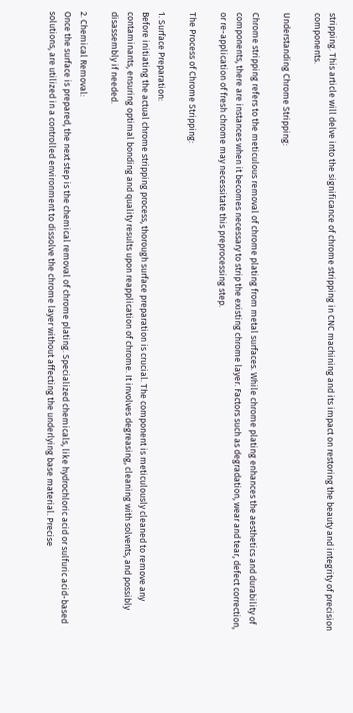stripping. This article will delve into the significance of chrome stripping in CNC machining and its impact on restoring the beauty and integrity of precision components.

Understanding Chrome Stripping:

Chrome stripping refers to the meticulous removal of chrome plating from metal surfaces. While chrome plating enhances the aesthetics and durability of components, there are instances when it becomes necessary to strip the existing chrome layer. Factors such as degradation, wear and tear, defect correction, or re-application of fresh chrome may necessitate this preprocessing step.

The Process of Chrome Stripping:

1. Surface Preparation:
Before initiating the actual chrome stripping process, thorough surface preparation is crucial. The component is meticulously cleaned to remove any contaminants, ensuring optimal bonding and quality results upon reapplication of chrome. It involves degreasing, cleaning with solvents, and possibly disassembly if needed.

2. Chemical Removal:
Once the surface is prepared, the next step is the chemical removal of chrome plating. Specialized chemicals, like hydrochloric acid or sulfuric acid-based solutions, are utilized in a controlled environment to dissolve the chrome layer without affecting the underlying base material. Precise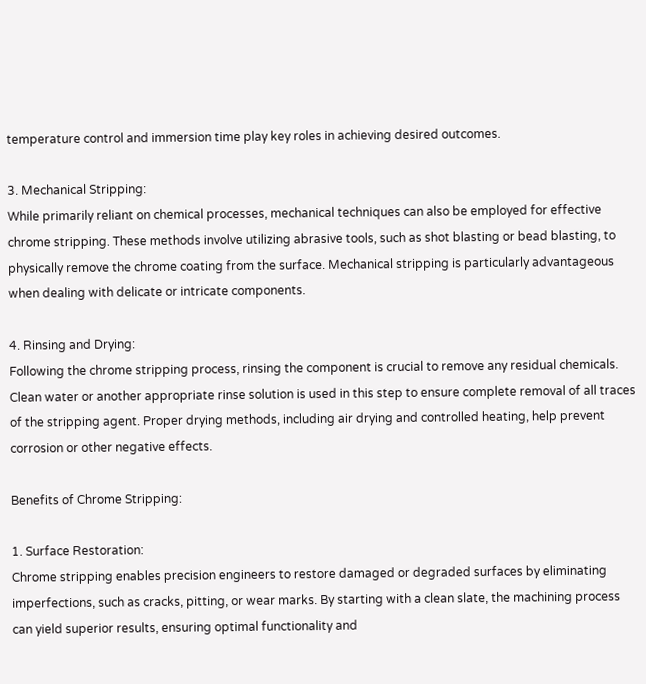temperature control and immersion time play key roles in achieving desired outcomes.

3. Mechanical Stripping:
While primarily reliant on chemical processes, mechanical techniques can also be employed for effective chrome stripping. These methods involve utilizing abrasive tools, such as shot blasting or bead blasting, to physically remove the chrome coating from the surface. Mechanical stripping is particularly advantageous when dealing with delicate or intricate components.

4. Rinsing and Drying:
Following the chrome stripping process, rinsing the component is crucial to remove any residual chemicals. Clean water or another appropriate rinse solution is used in this step to ensure complete removal of all traces of the stripping agent. Proper drying methods, including air drying and controlled heating, help prevent corrosion or other negative effects.

Benefits of Chrome Stripping:

1. Surface Restoration:
Chrome stripping enables precision engineers to restore damaged or degraded surfaces by eliminating imperfections, such as cracks, pitting, or wear marks. By starting with a clean slate, the machining process can yield superior results, ensuring optimal functionality and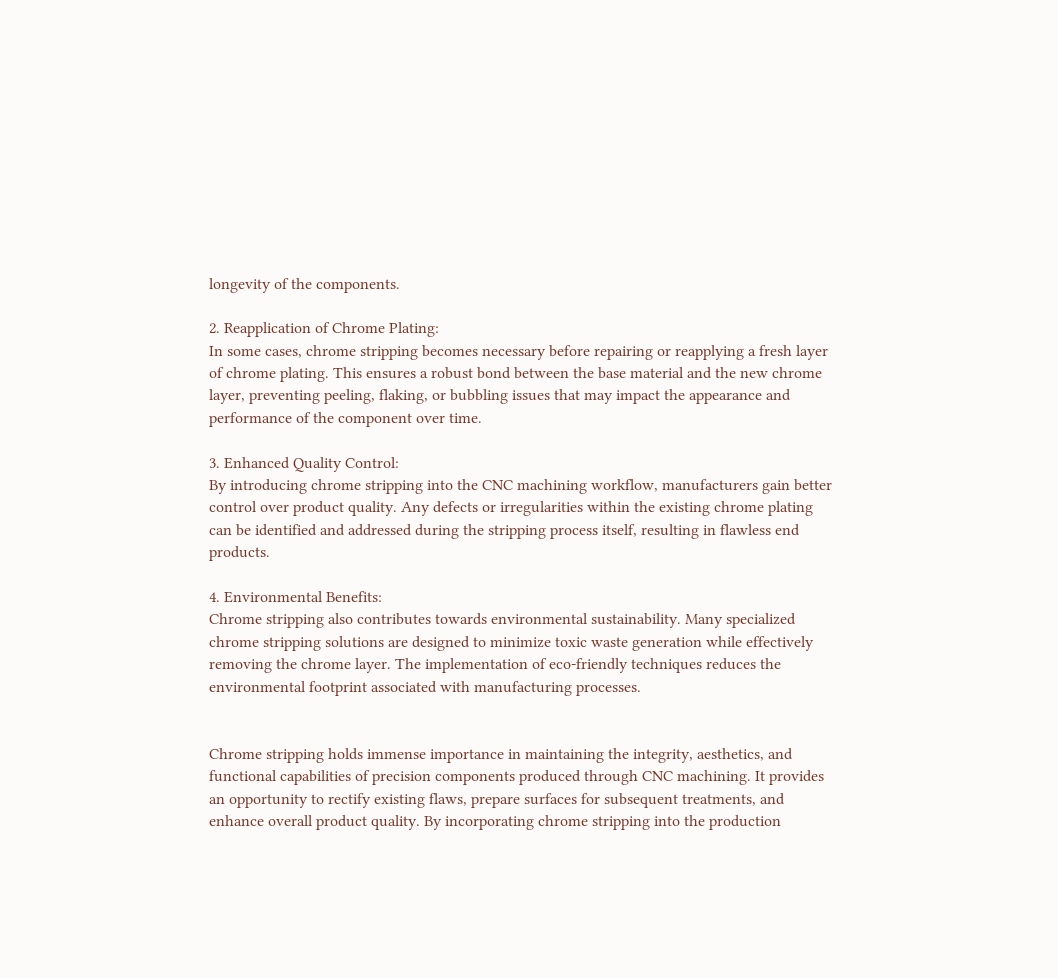longevity of the components.

2. Reapplication of Chrome Plating:
In some cases, chrome stripping becomes necessary before repairing or reapplying a fresh layer of chrome plating. This ensures a robust bond between the base material and the new chrome layer, preventing peeling, flaking, or bubbling issues that may impact the appearance and performance of the component over time.

3. Enhanced Quality Control:
By introducing chrome stripping into the CNC machining workflow, manufacturers gain better control over product quality. Any defects or irregularities within the existing chrome plating can be identified and addressed during the stripping process itself, resulting in flawless end products.

4. Environmental Benefits:
Chrome stripping also contributes towards environmental sustainability. Many specialized chrome stripping solutions are designed to minimize toxic waste generation while effectively removing the chrome layer. The implementation of eco-friendly techniques reduces the environmental footprint associated with manufacturing processes.


Chrome stripping holds immense importance in maintaining the integrity, aesthetics, and functional capabilities of precision components produced through CNC machining. It provides an opportunity to rectify existing flaws, prepare surfaces for subsequent treatments, and enhance overall product quality. By incorporating chrome stripping into the production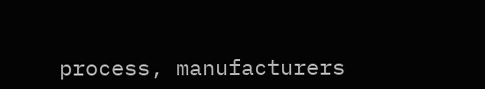process, manufacturers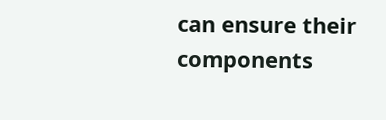can ensure their components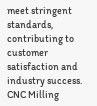meet stringent standards, contributing to customer satisfaction and industry success. CNC Milling